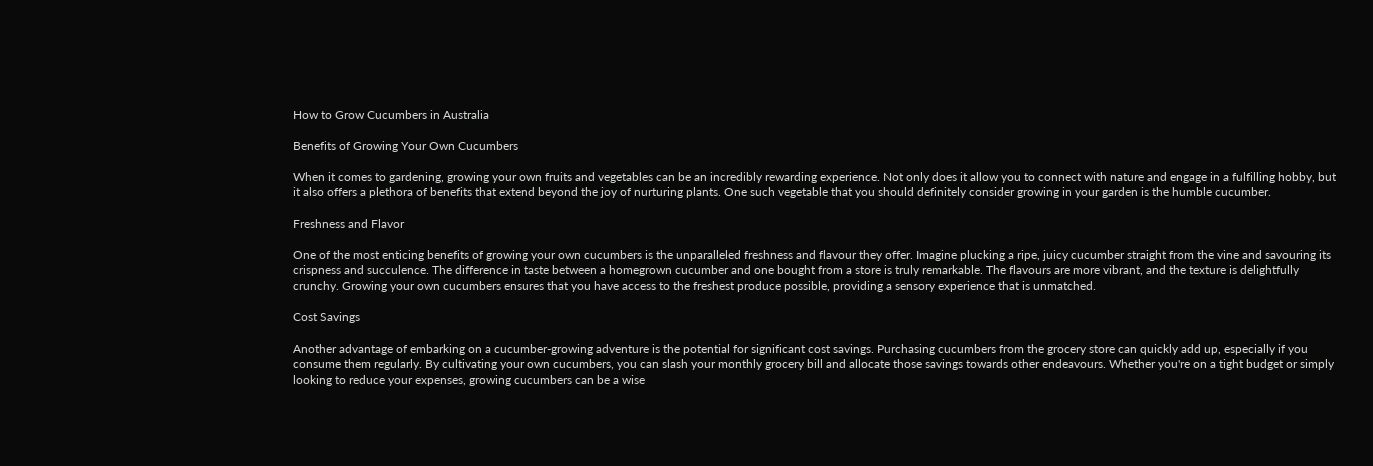How to Grow Cucumbers in Australia

Benefits of Growing Your Own Cucumbers

When it comes to gardening, growing your own fruits and vegetables can be an incredibly rewarding experience. Not only does it allow you to connect with nature and engage in a fulfilling hobby, but it also offers a plethora of benefits that extend beyond the joy of nurturing plants. One such vegetable that you should definitely consider growing in your garden is the humble cucumber.

Freshness and Flavor

One of the most enticing benefits of growing your own cucumbers is the unparalleled freshness and flavour they offer. Imagine plucking a ripe, juicy cucumber straight from the vine and savouring its crispness and succulence. The difference in taste between a homegrown cucumber and one bought from a store is truly remarkable. The flavours are more vibrant, and the texture is delightfully crunchy. Growing your own cucumbers ensures that you have access to the freshest produce possible, providing a sensory experience that is unmatched.

Cost Savings

Another advantage of embarking on a cucumber-growing adventure is the potential for significant cost savings. Purchasing cucumbers from the grocery store can quickly add up, especially if you consume them regularly. By cultivating your own cucumbers, you can slash your monthly grocery bill and allocate those savings towards other endeavours. Whether you're on a tight budget or simply looking to reduce your expenses, growing cucumbers can be a wise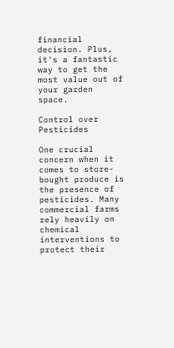financial decision. Plus, it's a fantastic way to get the most value out of your garden space.

Control over Pesticides

One crucial concern when it comes to store-bought produce is the presence of pesticides. Many commercial farms rely heavily on chemical interventions to protect their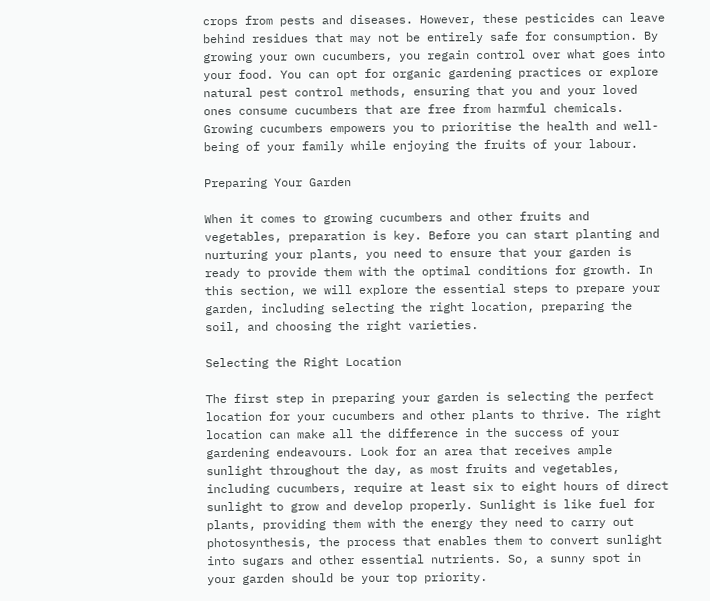crops from pests and diseases. However, these pesticides can leave behind residues that may not be entirely safe for consumption. By growing your own cucumbers, you regain control over what goes into your food. You can opt for organic gardening practices or explore natural pest control methods, ensuring that you and your loved ones consume cucumbers that are free from harmful chemicals. Growing cucumbers empowers you to prioritise the health and well-being of your family while enjoying the fruits of your labour.

Preparing Your Garden

When it comes to growing cucumbers and other fruits and vegetables, preparation is key. Before you can start planting and nurturing your plants, you need to ensure that your garden is ready to provide them with the optimal conditions for growth. In this section, we will explore the essential steps to prepare your garden, including selecting the right location, preparing the soil, and choosing the right varieties.

Selecting the Right Location

The first step in preparing your garden is selecting the perfect location for your cucumbers and other plants to thrive. The right location can make all the difference in the success of your gardening endeavours. Look for an area that receives ample sunlight throughout the day, as most fruits and vegetables, including cucumbers, require at least six to eight hours of direct sunlight to grow and develop properly. Sunlight is like fuel for plants, providing them with the energy they need to carry out photosynthesis, the process that enables them to convert sunlight into sugars and other essential nutrients. So, a sunny spot in your garden should be your top priority.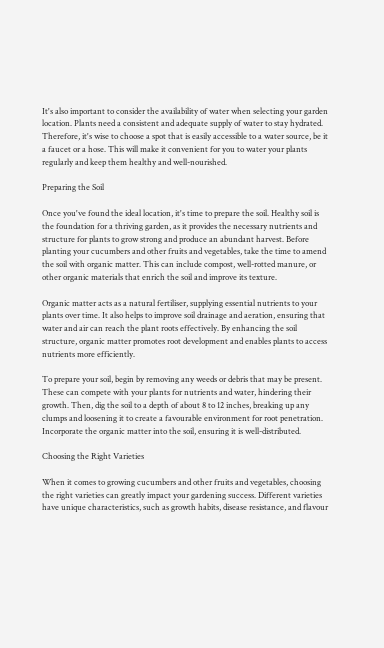It's also important to consider the availability of water when selecting your garden location. Plants need a consistent and adequate supply of water to stay hydrated. Therefore, it's wise to choose a spot that is easily accessible to a water source, be it a faucet or a hose. This will make it convenient for you to water your plants regularly and keep them healthy and well-nourished.

Preparing the Soil

Once you've found the ideal location, it's time to prepare the soil. Healthy soil is the foundation for a thriving garden, as it provides the necessary nutrients and structure for plants to grow strong and produce an abundant harvest. Before planting your cucumbers and other fruits and vegetables, take the time to amend the soil with organic matter. This can include compost, well-rotted manure, or other organic materials that enrich the soil and improve its texture.

Organic matter acts as a natural fertiliser, supplying essential nutrients to your plants over time. It also helps to improve soil drainage and aeration, ensuring that water and air can reach the plant roots effectively. By enhancing the soil structure, organic matter promotes root development and enables plants to access nutrients more efficiently.

To prepare your soil, begin by removing any weeds or debris that may be present. These can compete with your plants for nutrients and water, hindering their growth. Then, dig the soil to a depth of about 8 to 12 inches, breaking up any clumps and loosening it to create a favourable environment for root penetration. Incorporate the organic matter into the soil, ensuring it is well-distributed.

Choosing the Right Varieties

When it comes to growing cucumbers and other fruits and vegetables, choosing the right varieties can greatly impact your gardening success. Different varieties have unique characteristics, such as growth habits, disease resistance, and flavour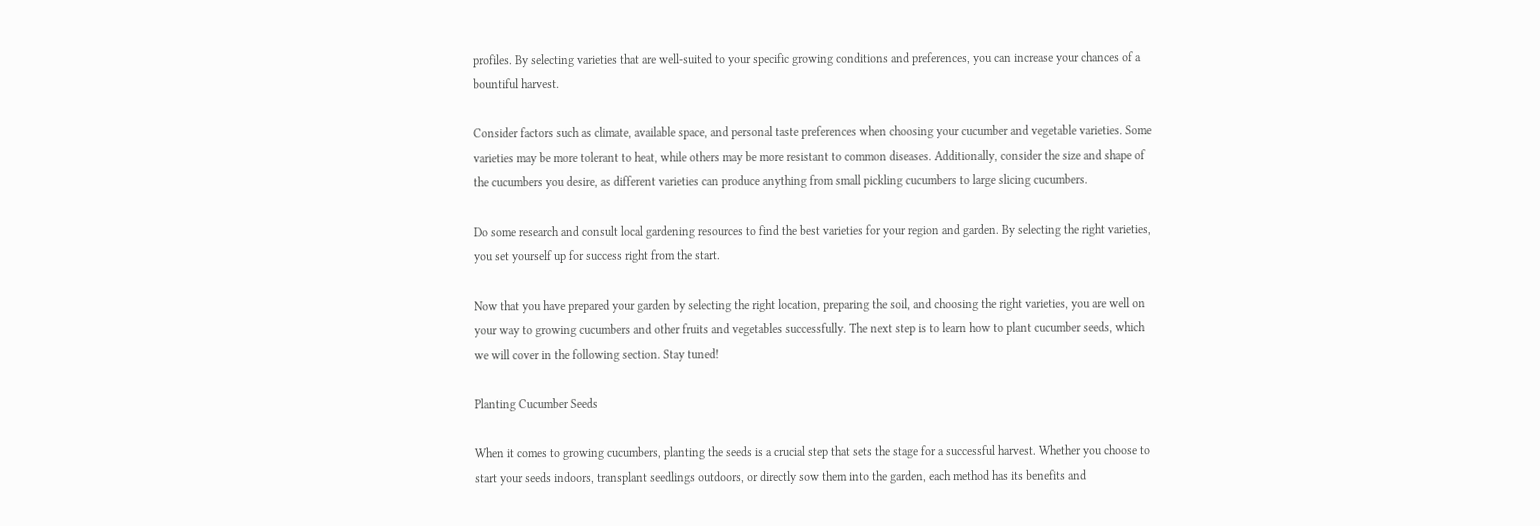profiles. By selecting varieties that are well-suited to your specific growing conditions and preferences, you can increase your chances of a bountiful harvest.

Consider factors such as climate, available space, and personal taste preferences when choosing your cucumber and vegetable varieties. Some varieties may be more tolerant to heat, while others may be more resistant to common diseases. Additionally, consider the size and shape of the cucumbers you desire, as different varieties can produce anything from small pickling cucumbers to large slicing cucumbers.

Do some research and consult local gardening resources to find the best varieties for your region and garden. By selecting the right varieties, you set yourself up for success right from the start.

Now that you have prepared your garden by selecting the right location, preparing the soil, and choosing the right varieties, you are well on your way to growing cucumbers and other fruits and vegetables successfully. The next step is to learn how to plant cucumber seeds, which we will cover in the following section. Stay tuned!

Planting Cucumber Seeds

When it comes to growing cucumbers, planting the seeds is a crucial step that sets the stage for a successful harvest. Whether you choose to start your seeds indoors, transplant seedlings outdoors, or directly sow them into the garden, each method has its benefits and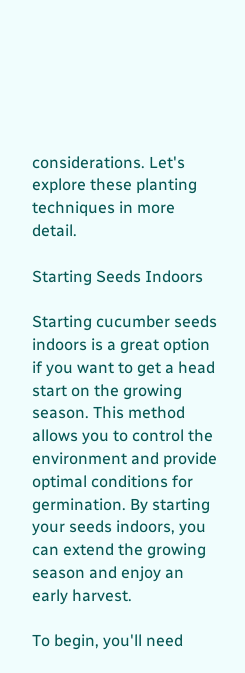considerations. Let's explore these planting techniques in more detail.

Starting Seeds Indoors

Starting cucumber seeds indoors is a great option if you want to get a head start on the growing season. This method allows you to control the environment and provide optimal conditions for germination. By starting your seeds indoors, you can extend the growing season and enjoy an early harvest.

To begin, you'll need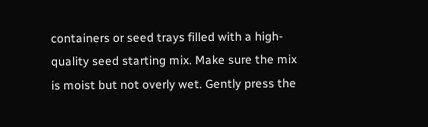containers or seed trays filled with a high-quality seed starting mix. Make sure the mix is moist but not overly wet. Gently press the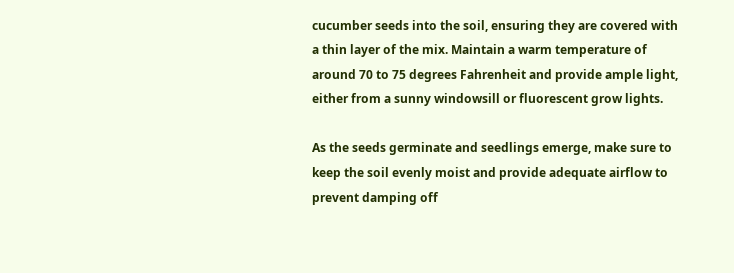cucumber seeds into the soil, ensuring they are covered with a thin layer of the mix. Maintain a warm temperature of around 70 to 75 degrees Fahrenheit and provide ample light, either from a sunny windowsill or fluorescent grow lights.

As the seeds germinate and seedlings emerge, make sure to keep the soil evenly moist and provide adequate airflow to prevent damping off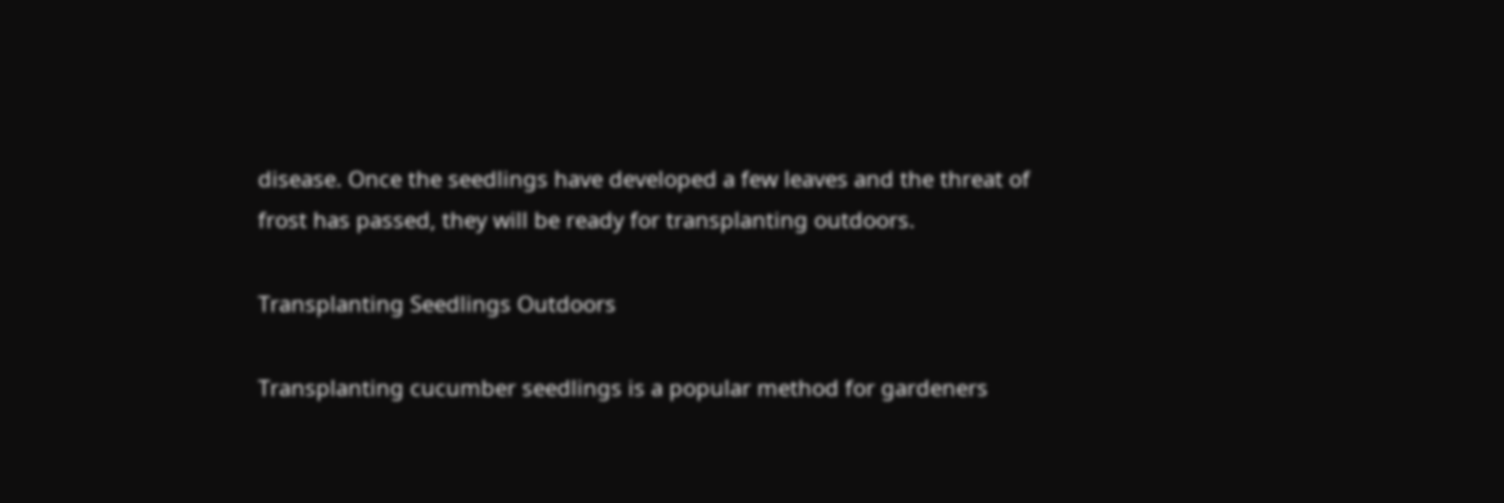disease. Once the seedlings have developed a few leaves and the threat of frost has passed, they will be ready for transplanting outdoors.

Transplanting Seedlings Outdoors

Transplanting cucumber seedlings is a popular method for gardeners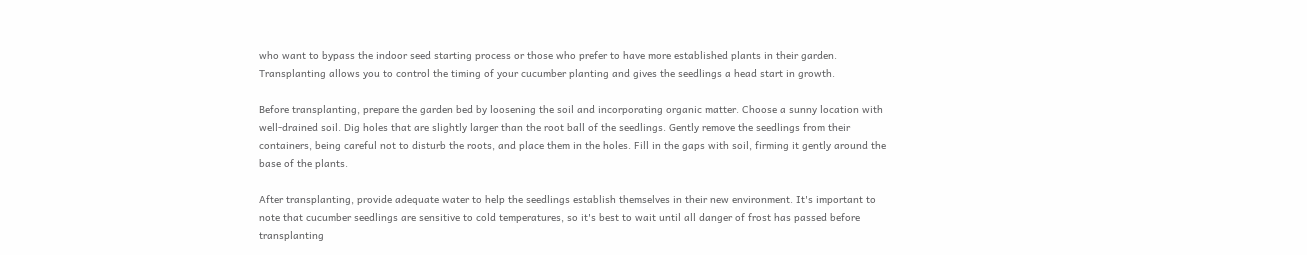who want to bypass the indoor seed starting process or those who prefer to have more established plants in their garden. Transplanting allows you to control the timing of your cucumber planting and gives the seedlings a head start in growth.

Before transplanting, prepare the garden bed by loosening the soil and incorporating organic matter. Choose a sunny location with well-drained soil. Dig holes that are slightly larger than the root ball of the seedlings. Gently remove the seedlings from their containers, being careful not to disturb the roots, and place them in the holes. Fill in the gaps with soil, firming it gently around the base of the plants.

After transplanting, provide adequate water to help the seedlings establish themselves in their new environment. It's important to note that cucumber seedlings are sensitive to cold temperatures, so it's best to wait until all danger of frost has passed before transplanting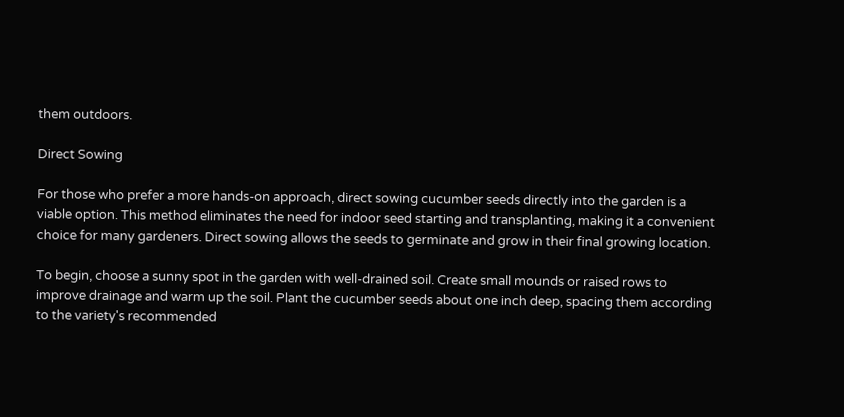them outdoors.

Direct Sowing

For those who prefer a more hands-on approach, direct sowing cucumber seeds directly into the garden is a viable option. This method eliminates the need for indoor seed starting and transplanting, making it a convenient choice for many gardeners. Direct sowing allows the seeds to germinate and grow in their final growing location.

To begin, choose a sunny spot in the garden with well-drained soil. Create small mounds or raised rows to improve drainage and warm up the soil. Plant the cucumber seeds about one inch deep, spacing them according to the variety's recommended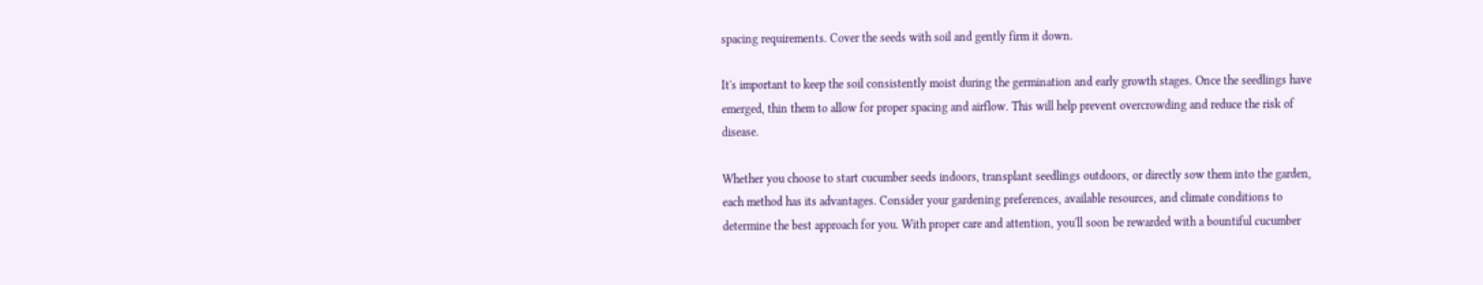spacing requirements. Cover the seeds with soil and gently firm it down.

It's important to keep the soil consistently moist during the germination and early growth stages. Once the seedlings have emerged, thin them to allow for proper spacing and airflow. This will help prevent overcrowding and reduce the risk of disease.

Whether you choose to start cucumber seeds indoors, transplant seedlings outdoors, or directly sow them into the garden, each method has its advantages. Consider your gardening preferences, available resources, and climate conditions to determine the best approach for you. With proper care and attention, you'll soon be rewarded with a bountiful cucumber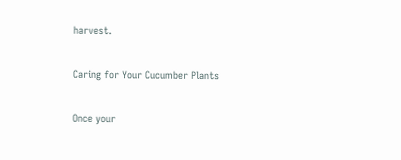harvest.

Caring for Your Cucumber Plants

Once your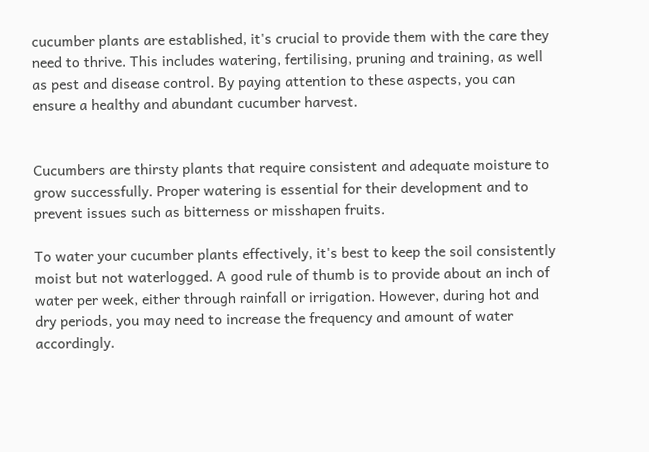cucumber plants are established, it's crucial to provide them with the care they need to thrive. This includes watering, fertilising, pruning and training, as well as pest and disease control. By paying attention to these aspects, you can ensure a healthy and abundant cucumber harvest.


Cucumbers are thirsty plants that require consistent and adequate moisture to grow successfully. Proper watering is essential for their development and to prevent issues such as bitterness or misshapen fruits.

To water your cucumber plants effectively, it's best to keep the soil consistently moist but not waterlogged. A good rule of thumb is to provide about an inch of water per week, either through rainfall or irrigation. However, during hot and dry periods, you may need to increase the frequency and amount of water accordingly.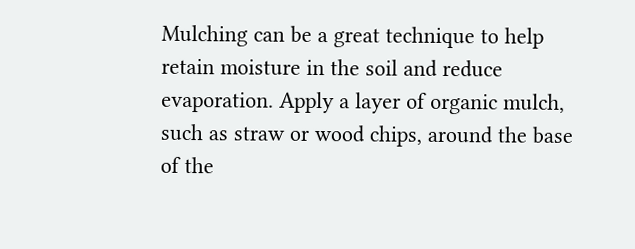Mulching can be a great technique to help retain moisture in the soil and reduce evaporation. Apply a layer of organic mulch, such as straw or wood chips, around the base of the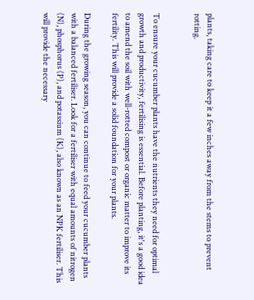plants, taking care to keep it a few inches away from the stems to prevent rotting.


To ensure your cucumber plants have the nutrients they need for optimal growth and productivity, fertilising is essential. Before planting, it's a good idea to amend the soil with well-rotted compost or organic matter to improve its fertility. This will provide a solid foundation for your plants.

During the growing season, you can continue to feed your cucumber plants with a balanced fertiliser. Look for a fertiliser with equal amounts of nitrogen (N), phosphorus (P), and potassium (K), also known as an NPK fertiliser. This will provide the necessary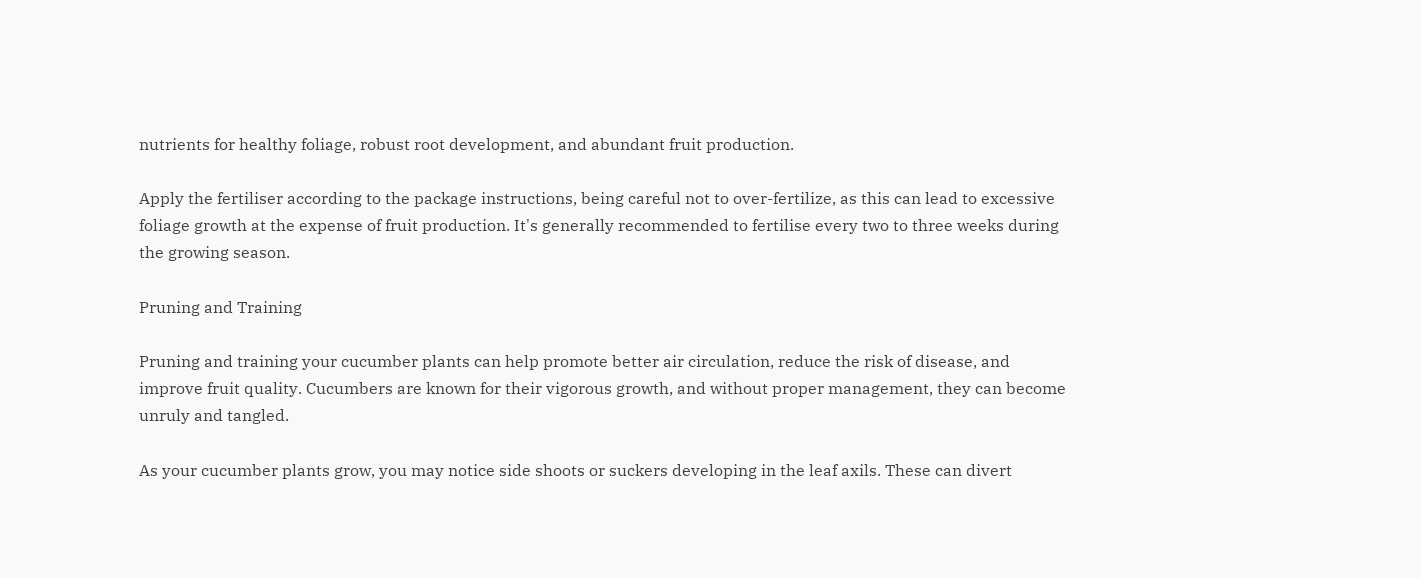nutrients for healthy foliage, robust root development, and abundant fruit production.

Apply the fertiliser according to the package instructions, being careful not to over-fertilize, as this can lead to excessive foliage growth at the expense of fruit production. It's generally recommended to fertilise every two to three weeks during the growing season.

Pruning and Training

Pruning and training your cucumber plants can help promote better air circulation, reduce the risk of disease, and improve fruit quality. Cucumbers are known for their vigorous growth, and without proper management, they can become unruly and tangled.

As your cucumber plants grow, you may notice side shoots or suckers developing in the leaf axils. These can divert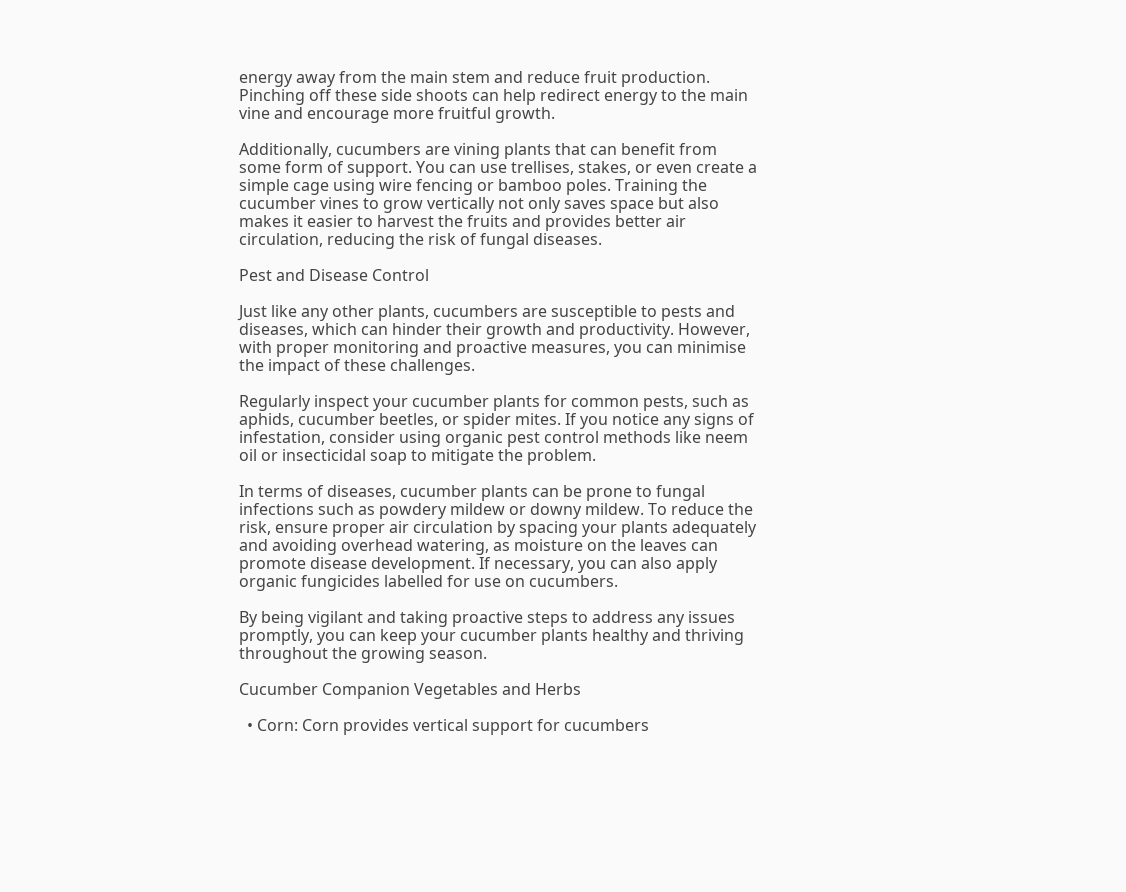energy away from the main stem and reduce fruit production. Pinching off these side shoots can help redirect energy to the main vine and encourage more fruitful growth.

Additionally, cucumbers are vining plants that can benefit from some form of support. You can use trellises, stakes, or even create a simple cage using wire fencing or bamboo poles. Training the cucumber vines to grow vertically not only saves space but also makes it easier to harvest the fruits and provides better air circulation, reducing the risk of fungal diseases.

Pest and Disease Control

Just like any other plants, cucumbers are susceptible to pests and diseases, which can hinder their growth and productivity. However, with proper monitoring and proactive measures, you can minimise the impact of these challenges.

Regularly inspect your cucumber plants for common pests, such as aphids, cucumber beetles, or spider mites. If you notice any signs of infestation, consider using organic pest control methods like neem oil or insecticidal soap to mitigate the problem.

In terms of diseases, cucumber plants can be prone to fungal infections such as powdery mildew or downy mildew. To reduce the risk, ensure proper air circulation by spacing your plants adequately and avoiding overhead watering, as moisture on the leaves can promote disease development. If necessary, you can also apply organic fungicides labelled for use on cucumbers.

By being vigilant and taking proactive steps to address any issues promptly, you can keep your cucumber plants healthy and thriving throughout the growing season.

Cucumber Companion Vegetables and Herbs

  • Corn: Corn provides vertical support for cucumbers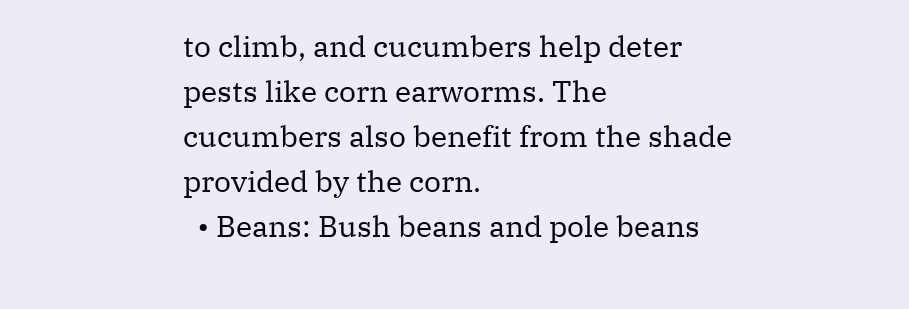to climb, and cucumbers help deter pests like corn earworms. The cucumbers also benefit from the shade provided by the corn.
  • Beans: Bush beans and pole beans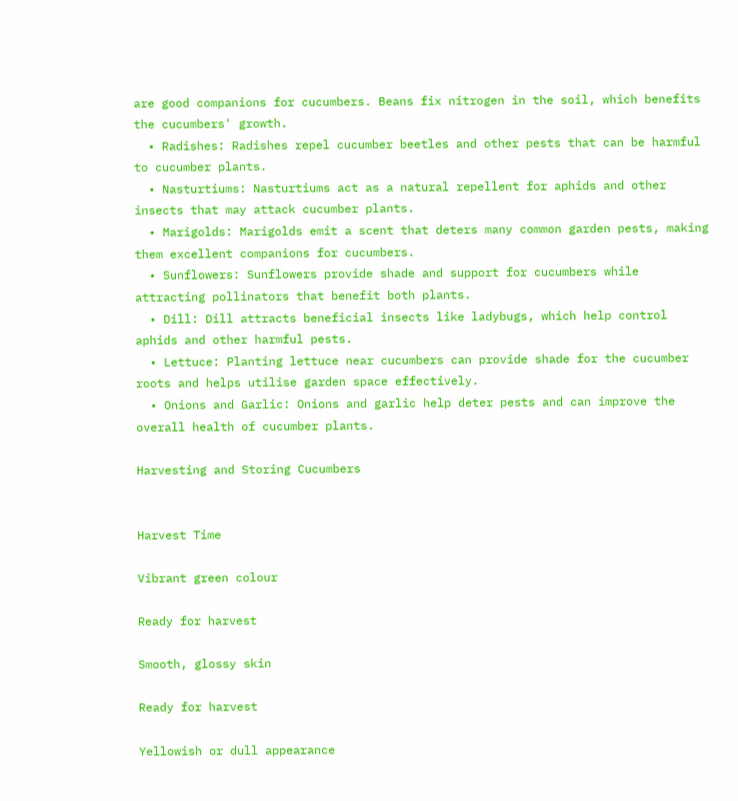are good companions for cucumbers. Beans fix nitrogen in the soil, which benefits the cucumbers' growth.
  • Radishes: Radishes repel cucumber beetles and other pests that can be harmful to cucumber plants.
  • Nasturtiums: Nasturtiums act as a natural repellent for aphids and other insects that may attack cucumber plants.
  • Marigolds: Marigolds emit a scent that deters many common garden pests, making them excellent companions for cucumbers.
  • Sunflowers: Sunflowers provide shade and support for cucumbers while attracting pollinators that benefit both plants.
  • Dill: Dill attracts beneficial insects like ladybugs, which help control aphids and other harmful pests.
  • Lettuce: Planting lettuce near cucumbers can provide shade for the cucumber roots and helps utilise garden space effectively.
  • Onions and Garlic: Onions and garlic help deter pests and can improve the overall health of cucumber plants.

Harvesting and Storing Cucumbers


Harvest Time

Vibrant green colour

Ready for harvest

Smooth, glossy skin

Ready for harvest

Yellowish or dull appearance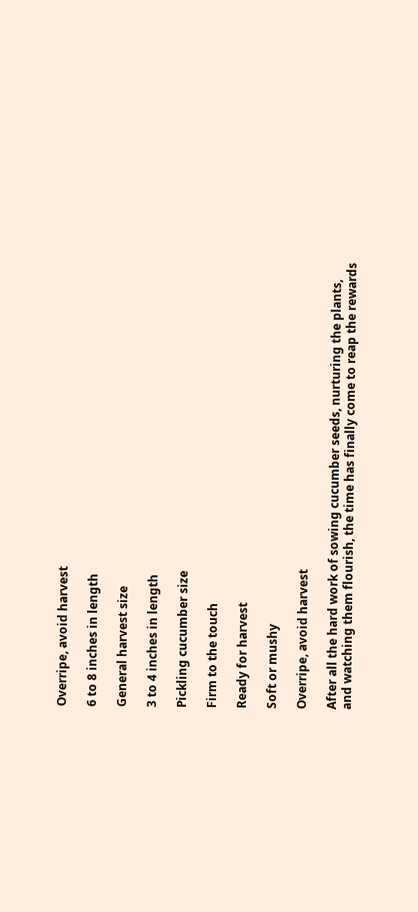Overripe, avoid harvest

6 to 8 inches in length

General harvest size

3 to 4 inches in length

Pickling cucumber size

Firm to the touch

Ready for harvest

Soft or mushy

Overripe, avoid harvest

After all the hard work of sowing cucumber seeds, nurturing the plants, and watching them flourish, the time has finally come to reap the rewards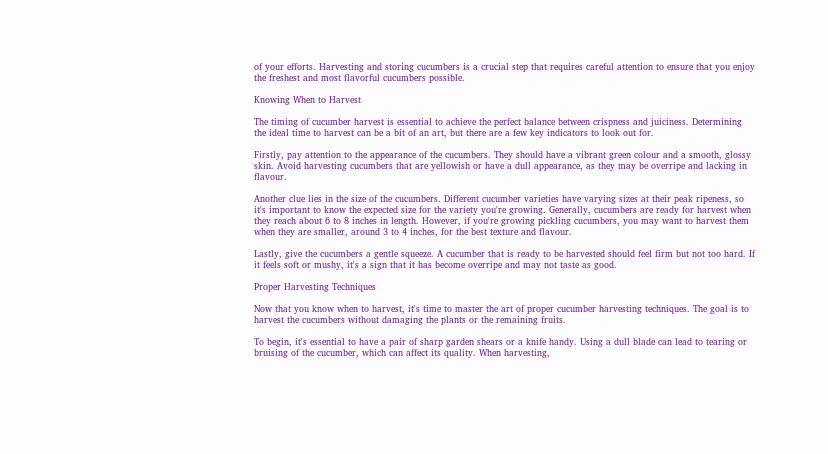of your efforts. Harvesting and storing cucumbers is a crucial step that requires careful attention to ensure that you enjoy the freshest and most flavorful cucumbers possible.

Knowing When to Harvest

The timing of cucumber harvest is essential to achieve the perfect balance between crispness and juiciness. Determining the ideal time to harvest can be a bit of an art, but there are a few key indicators to look out for.

Firstly, pay attention to the appearance of the cucumbers. They should have a vibrant green colour and a smooth, glossy skin. Avoid harvesting cucumbers that are yellowish or have a dull appearance, as they may be overripe and lacking in flavour.

Another clue lies in the size of the cucumbers. Different cucumber varieties have varying sizes at their peak ripeness, so it's important to know the expected size for the variety you're growing. Generally, cucumbers are ready for harvest when they reach about 6 to 8 inches in length. However, if you're growing pickling cucumbers, you may want to harvest them when they are smaller, around 3 to 4 inches, for the best texture and flavour.

Lastly, give the cucumbers a gentle squeeze. A cucumber that is ready to be harvested should feel firm but not too hard. If it feels soft or mushy, it's a sign that it has become overripe and may not taste as good.

Proper Harvesting Techniques

Now that you know when to harvest, it's time to master the art of proper cucumber harvesting techniques. The goal is to harvest the cucumbers without damaging the plants or the remaining fruits.

To begin, it's essential to have a pair of sharp garden shears or a knife handy. Using a dull blade can lead to tearing or bruising of the cucumber, which can affect its quality. When harvesting,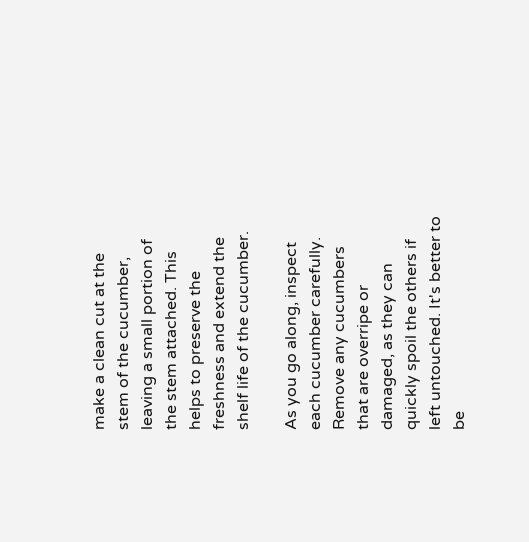make a clean cut at the stem of the cucumber, leaving a small portion of the stem attached. This helps to preserve the freshness and extend the shelf life of the cucumber.

As you go along, inspect each cucumber carefully. Remove any cucumbers that are overripe or damaged, as they can quickly spoil the others if left untouched. It's better to be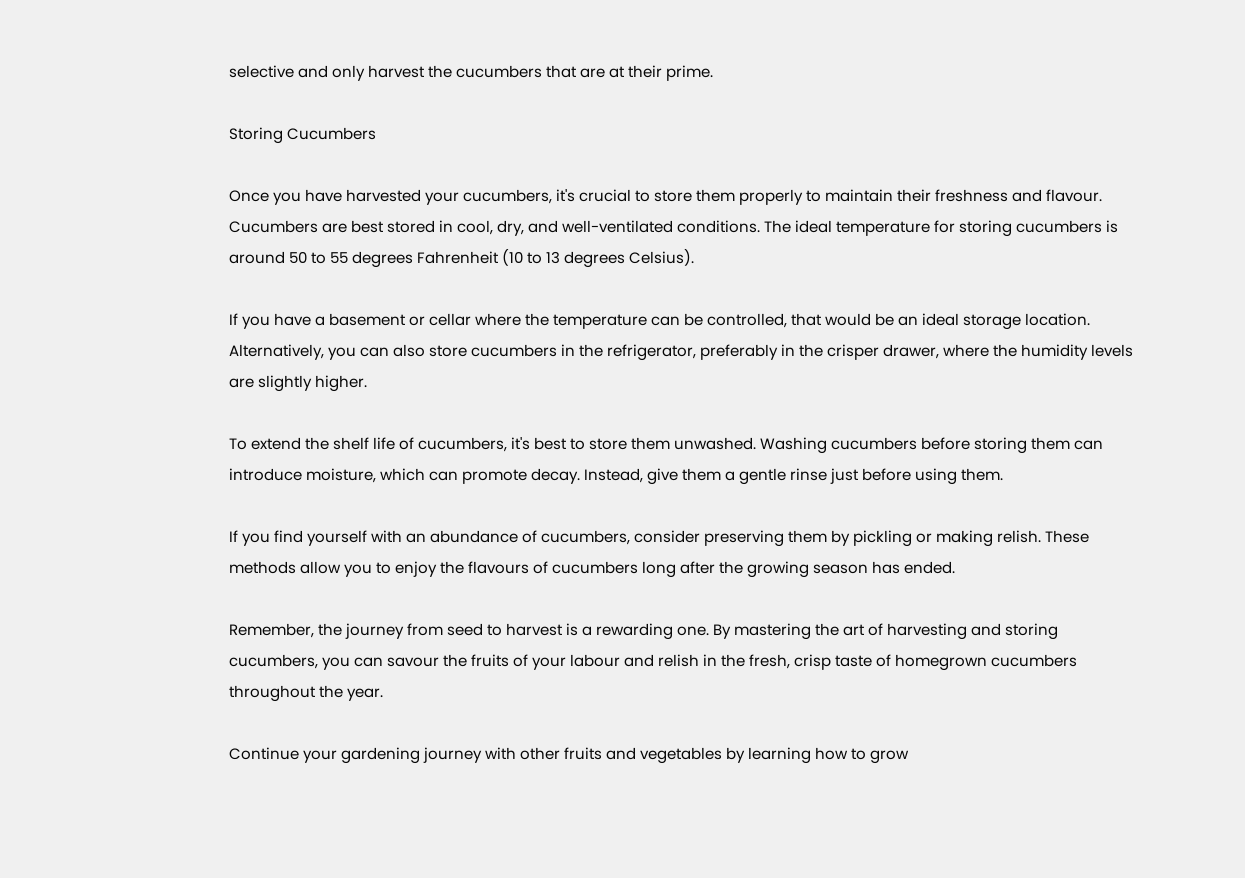selective and only harvest the cucumbers that are at their prime.

Storing Cucumbers

Once you have harvested your cucumbers, it's crucial to store them properly to maintain their freshness and flavour. Cucumbers are best stored in cool, dry, and well-ventilated conditions. The ideal temperature for storing cucumbers is around 50 to 55 degrees Fahrenheit (10 to 13 degrees Celsius).

If you have a basement or cellar where the temperature can be controlled, that would be an ideal storage location. Alternatively, you can also store cucumbers in the refrigerator, preferably in the crisper drawer, where the humidity levels are slightly higher.

To extend the shelf life of cucumbers, it's best to store them unwashed. Washing cucumbers before storing them can introduce moisture, which can promote decay. Instead, give them a gentle rinse just before using them.

If you find yourself with an abundance of cucumbers, consider preserving them by pickling or making relish. These methods allow you to enjoy the flavours of cucumbers long after the growing season has ended.

Remember, the journey from seed to harvest is a rewarding one. By mastering the art of harvesting and storing cucumbers, you can savour the fruits of your labour and relish in the fresh, crisp taste of homegrown cucumbers throughout the year.

Continue your gardening journey with other fruits and vegetables by learning how to grow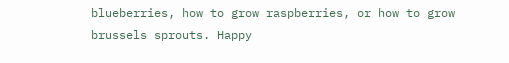blueberries, how to grow raspberries, or how to grow brussels sprouts. Happy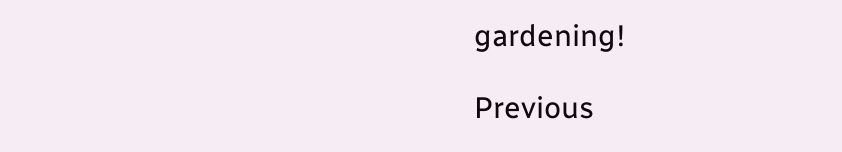gardening!

Previous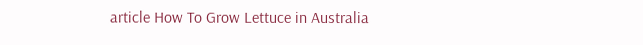article How To Grow Lettuce in Australia